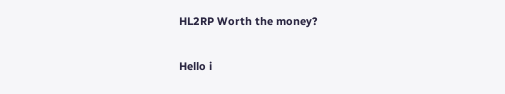HL2RP Worth the money?

Hello i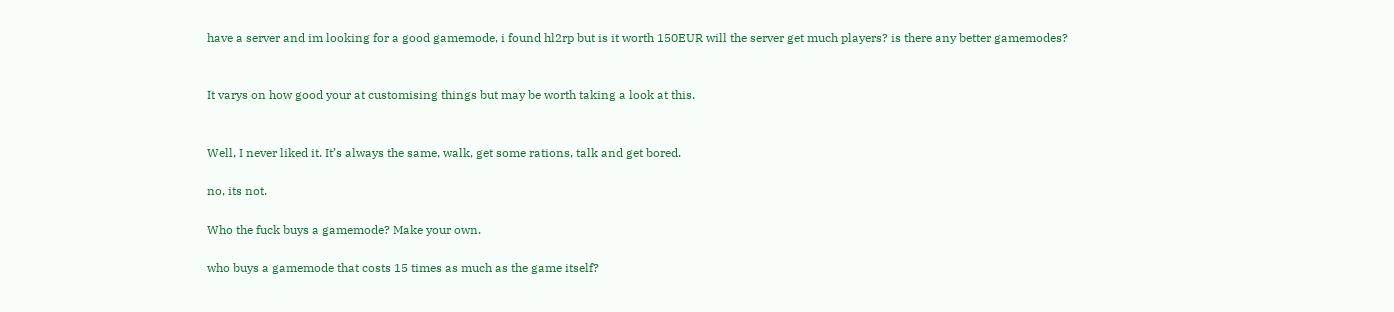have a server and im looking for a good gamemode, i found hl2rp but is it worth 150EUR will the server get much players? is there any better gamemodes?


It varys on how good your at customising things but may be worth taking a look at this.


Well, I never liked it. It’s always the same, walk, get some rations, talk and get bored.

no, its not.

Who the fuck buys a gamemode? Make your own.

who buys a gamemode that costs 15 times as much as the game itself?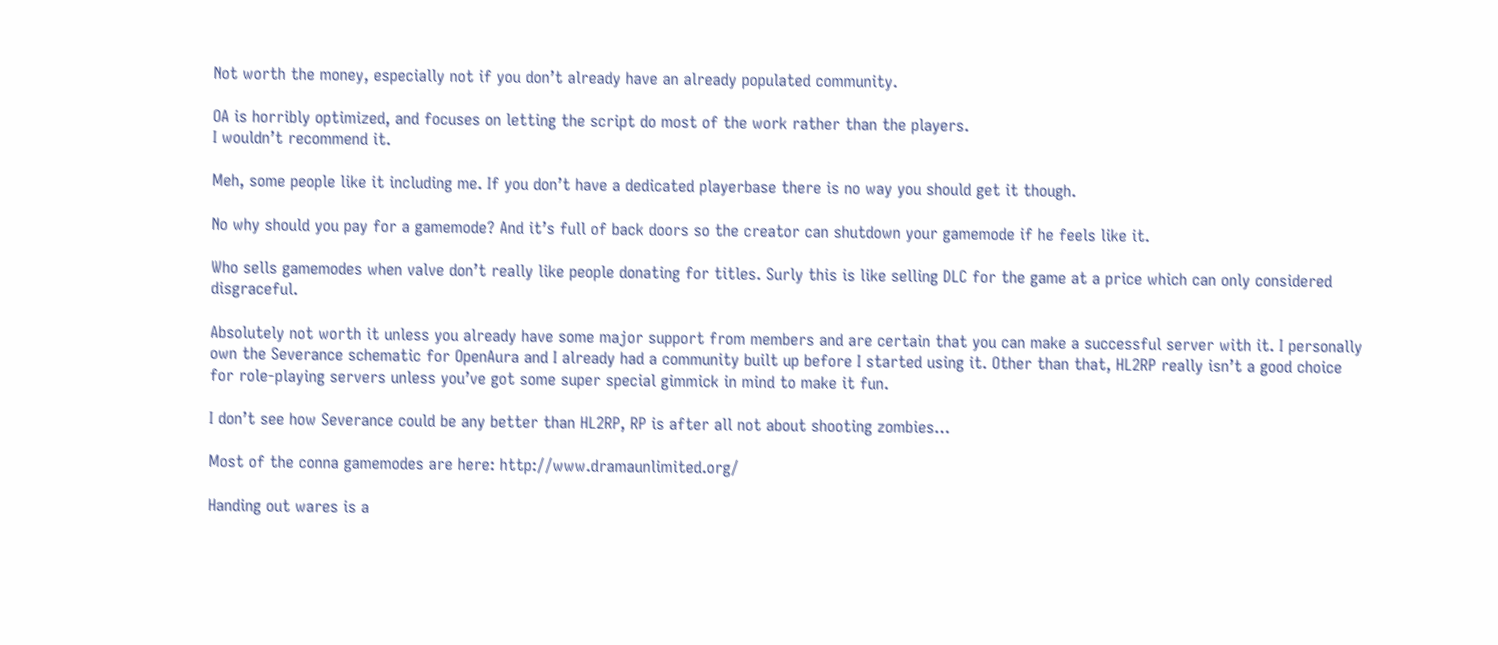Not worth the money, especially not if you don’t already have an already populated community.

OA is horribly optimized, and focuses on letting the script do most of the work rather than the players.
I wouldn’t recommend it.

Meh, some people like it including me. If you don’t have a dedicated playerbase there is no way you should get it though.

No why should you pay for a gamemode? And it’s full of back doors so the creator can shutdown your gamemode if he feels like it.

Who sells gamemodes when valve don’t really like people donating for titles. Surly this is like selling DLC for the game at a price which can only considered disgraceful.

Absolutely not worth it unless you already have some major support from members and are certain that you can make a successful server with it. I personally own the Severance schematic for OpenAura and I already had a community built up before I started using it. Other than that, HL2RP really isn’t a good choice for role-playing servers unless you’ve got some super special gimmick in mind to make it fun.

I don’t see how Severance could be any better than HL2RP, RP is after all not about shooting zombies…

Most of the conna gamemodes are here: http://www.dramaunlimited.org/

Handing out wares is a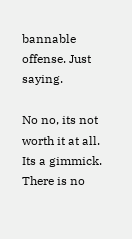bannable offense. Just saying.

No no, its not worth it at all. Its a gimmick. There is no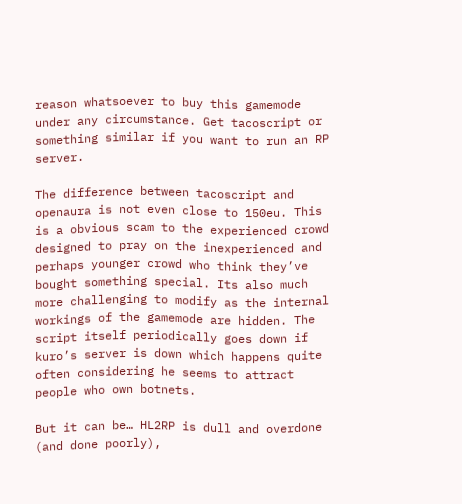reason whatsoever to buy this gamemode under any circumstance. Get tacoscript or something similar if you want to run an RP server.

The difference between tacoscript and openaura is not even close to 150eu. This is a obvious scam to the experienced crowd designed to pray on the inexperienced and perhaps younger crowd who think they’ve bought something special. Its also much more challenging to modify as the internal workings of the gamemode are hidden. The script itself periodically goes down if kuro’s server is down which happens quite often considering he seems to attract people who own botnets.

But it can be… HL2RP is dull and overdone (and done poorly),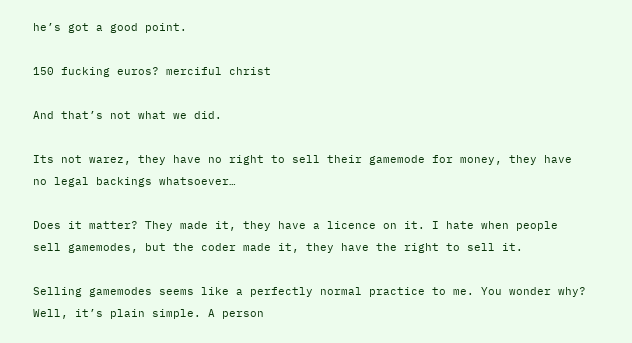he’s got a good point.

150 fucking euros? merciful christ

And that’s not what we did.

Its not warez, they have no right to sell their gamemode for money, they have no legal backings whatsoever…

Does it matter? They made it, they have a licence on it. I hate when people sell gamemodes, but the coder made it, they have the right to sell it.

Selling gamemodes seems like a perfectly normal practice to me. You wonder why?
Well, it’s plain simple. A person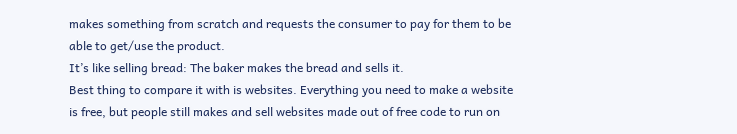makes something from scratch and requests the consumer to pay for them to be able to get/use the product.
It’s like selling bread: The baker makes the bread and sells it.
Best thing to compare it with is websites. Everything you need to make a website is free, but people still makes and sell websites made out of free code to run on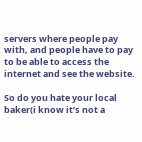servers where people pay with, and people have to pay to be able to access the internet and see the website.

So do you hate your local baker(i know it’s not a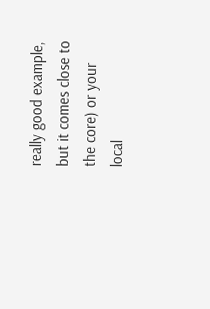really good example, but it comes close to the core) or your local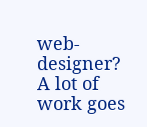web-designer?
A lot of work goes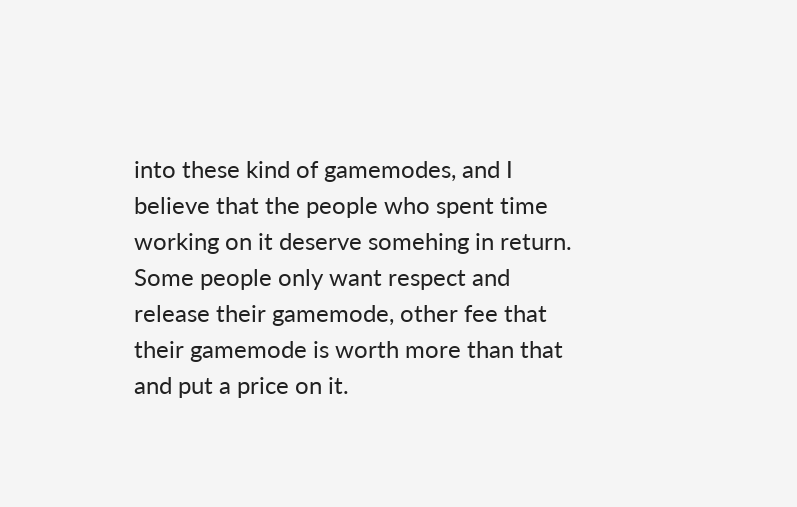into these kind of gamemodes, and I believe that the people who spent time working on it deserve somehing in return. Some people only want respect and release their gamemode, other fee that their gamemode is worth more than that and put a price on it.